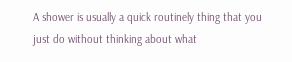A shower is usually a quick routinely thing that you just do without thinking about what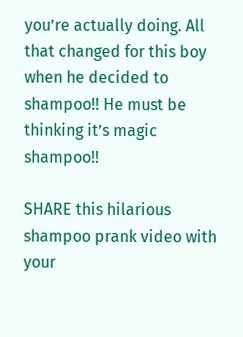you’re actually doing. All that changed for this boy when he decided to shampoo!! He must be thinking it’s magic shampoo!!

SHARE this hilarious shampoo prank video with your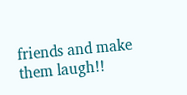friends and make them laugh!!